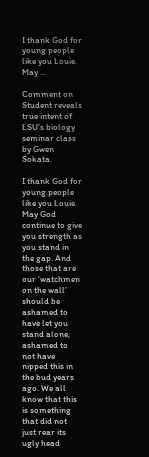I thank God for young people like you Louie. May …

Comment on Student reveals true intent of LSU’s biology seminar class by Gwen Sokata.

I thank God for young people like you Louie. May God continue to give you strength as you stand in the gap. And those that are our ‘watchmen on the wall’ should be ashamed to have let you stand alone, ashamed to not have nipped this in the bud years ago. We all know that this is something that did not just rear its ugly head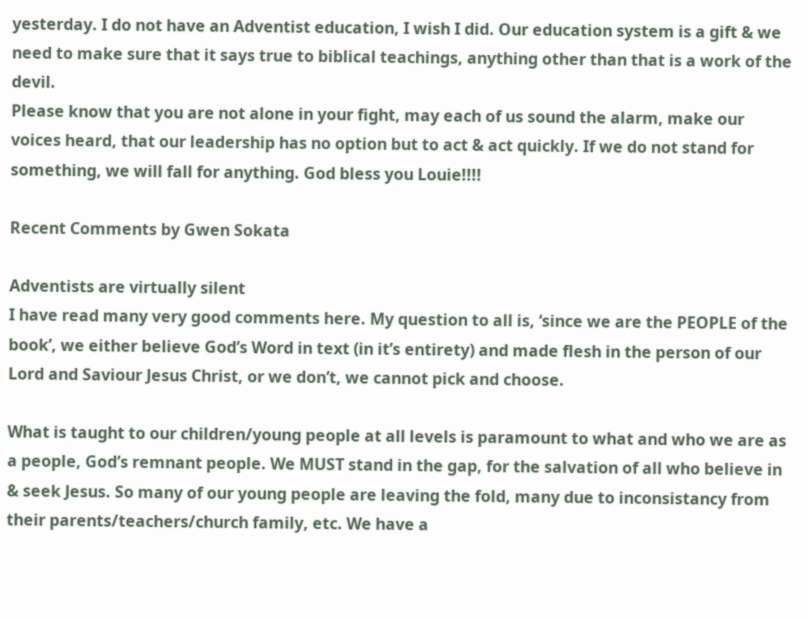yesterday. I do not have an Adventist education, I wish I did. Our education system is a gift & we need to make sure that it says true to biblical teachings, anything other than that is a work of the devil.
Please know that you are not alone in your fight, may each of us sound the alarm, make our voices heard, that our leadership has no option but to act & act quickly. If we do not stand for something, we will fall for anything. God bless you Louie!!!!

Recent Comments by Gwen Sokata

Adventists are virtually silent
I have read many very good comments here. My question to all is, ‘since we are the PEOPLE of the book’, we either believe God’s Word in text (in it’s entirety) and made flesh in the person of our Lord and Saviour Jesus Christ, or we don’t, we cannot pick and choose.

What is taught to our children/young people at all levels is paramount to what and who we are as a people, God’s remnant people. We MUST stand in the gap, for the salvation of all who believe in & seek Jesus. So many of our young people are leaving the fold, many due to inconsistancy from their parents/teachers/church family, etc. We have a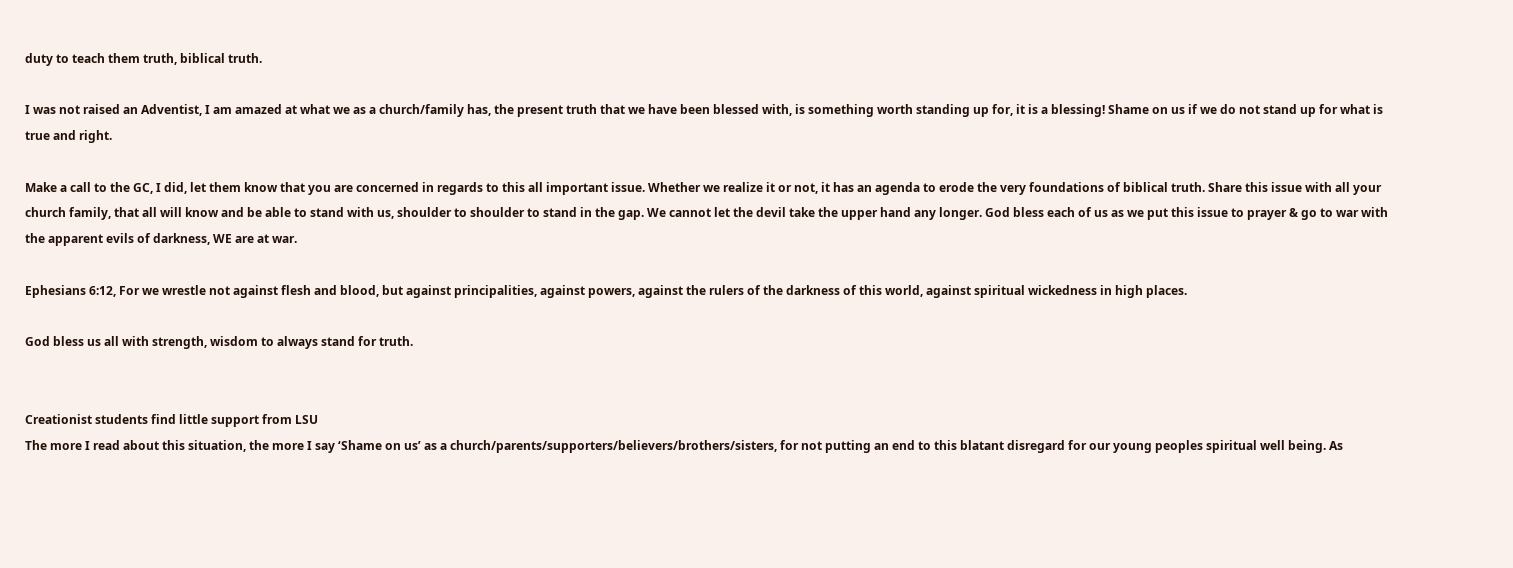duty to teach them truth, biblical truth.

I was not raised an Adventist, I am amazed at what we as a church/family has, the present truth that we have been blessed with, is something worth standing up for, it is a blessing! Shame on us if we do not stand up for what is true and right.

Make a call to the GC, I did, let them know that you are concerned in regards to this all important issue. Whether we realize it or not, it has an agenda to erode the very foundations of biblical truth. Share this issue with all your church family, that all will know and be able to stand with us, shoulder to shoulder to stand in the gap. We cannot let the devil take the upper hand any longer. God bless each of us as we put this issue to prayer & go to war with the apparent evils of darkness, WE are at war.

Ephesians 6:12, For we wrestle not against flesh and blood, but against principalities, against powers, against the rulers of the darkness of this world, against spiritual wickedness in high places.

God bless us all with strength, wisdom to always stand for truth.


Creationist students find little support from LSU
The more I read about this situation, the more I say ‘Shame on us’ as a church/parents/supporters/believers/brothers/sisters, for not putting an end to this blatant disregard for our young peoples spiritual well being. As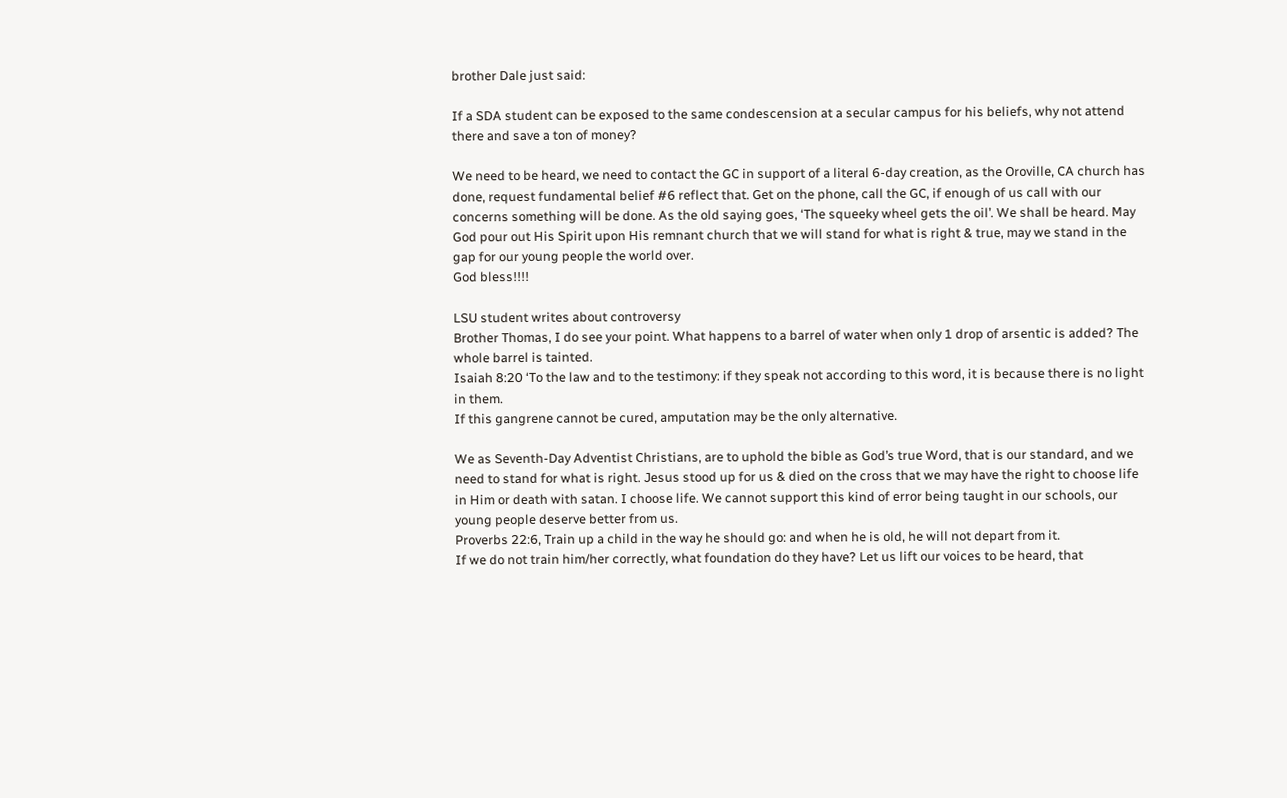brother Dale just said:

If a SDA student can be exposed to the same condescension at a secular campus for his beliefs, why not attend there and save a ton of money?

We need to be heard, we need to contact the GC in support of a literal 6-day creation, as the Oroville, CA church has done, request fundamental belief #6 reflect that. Get on the phone, call the GC, if enough of us call with our concerns something will be done. As the old saying goes, ‘The squeeky wheel gets the oil’. We shall be heard. May God pour out His Spirit upon His remnant church that we will stand for what is right & true, may we stand in the gap for our young people the world over.
God bless!!!!

LSU student writes about controversy
Brother Thomas, I do see your point. What happens to a barrel of water when only 1 drop of arsentic is added? The whole barrel is tainted.
Isaiah 8:20 ‘To the law and to the testimony: if they speak not according to this word, it is because there is no light in them.
If this gangrene cannot be cured, amputation may be the only alternative.

We as Seventh-Day Adventist Christians, are to uphold the bible as God’s true Word, that is our standard, and we need to stand for what is right. Jesus stood up for us & died on the cross that we may have the right to choose life in Him or death with satan. I choose life. We cannot support this kind of error being taught in our schools, our young people deserve better from us.
Proverbs 22:6, Train up a child in the way he should go: and when he is old, he will not depart from it.
If we do not train him/her correctly, what foundation do they have? Let us lift our voices to be heard, that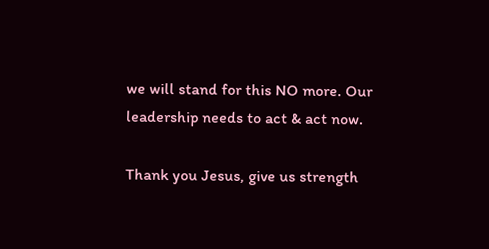we will stand for this NO more. Our leadership needs to act & act now.

Thank you Jesus, give us strength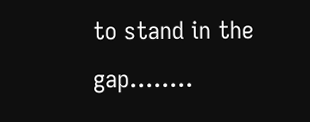to stand in the gap……..